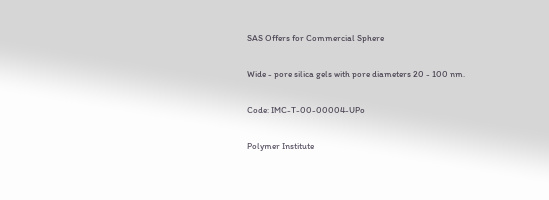SAS Offers for Commercial Sphere

Wide - pore silica gels with pore diameters 20 - 100 nm.

Code: IMC-T-00-00004-UPo

Polymer Institute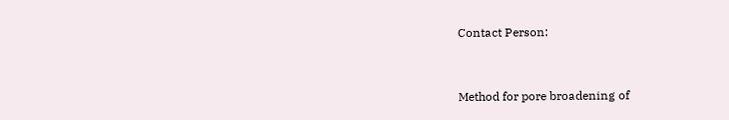Contact Person:


Method for pore broadening of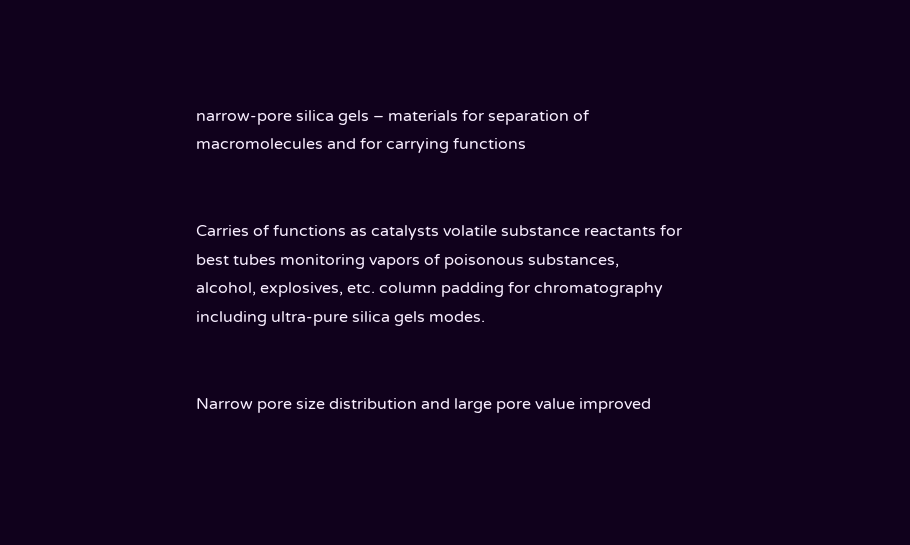narrow-pore silica gels – materials for separation of macromolecules and for carrying functions


Carries of functions as catalysts volatile substance reactants for best tubes monitoring vapors of poisonous substances, alcohol, explosives, etc. column padding for chromatography including ultra-pure silica gels modes.


Narrow pore size distribution and large pore value improved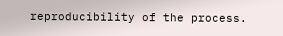reproducibility of the process.